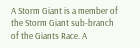A Storm Giant is a member of the Storm Giant sub-branch of the Giants Race. A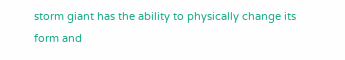storm giant has the ability to physically change its form and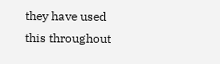they have used this throughout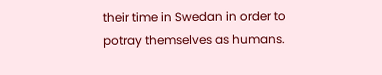their time in Swedan in order to potray themselves as humans.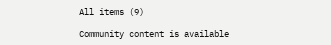All items (9)

Community content is available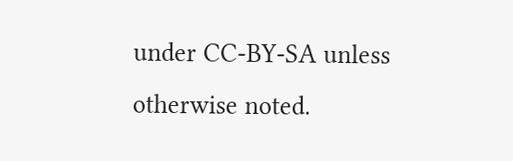under CC-BY-SA unless otherwise noted.